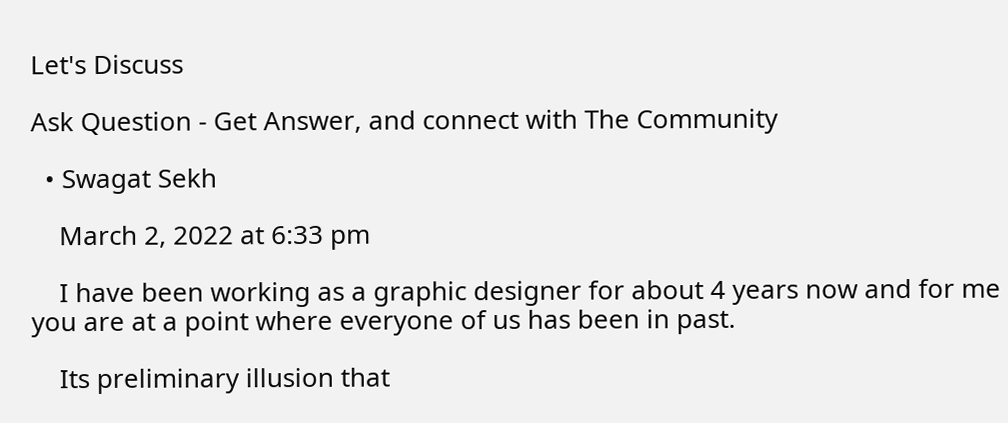Let's Discuss

Ask Question - Get Answer, and connect with The Community

  • Swagat Sekh

    March 2, 2022 at 6:33 pm

    I have been working as a graphic designer for about 4 years now and for me you are at a point where everyone of us has been in past.

    Its preliminary illusion that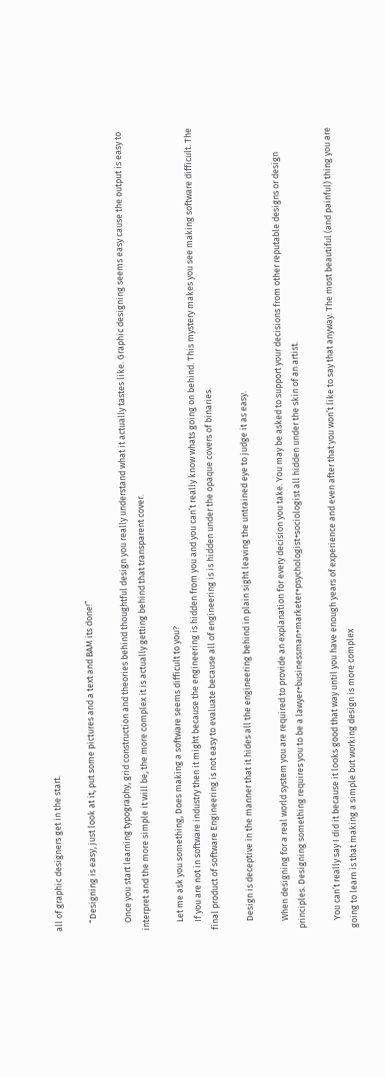all of graphic designers get in the start.

    “Designing is easy, just look at it, put some pictures and a text and BAM its done!”

    Once you start learning typography, grid construction and theories behind thoughtful design you really understand what it actually tastes like. Graphic designing seems easy cause the output is easy to interpret and the more simple it will be, the more complex it is actually getting behind that transparent cover.

    Let me ask you something, Does making a software seems difficult to you?
    If you are not in software industry then it might because the engineering is hidden from you and you can’t really know whats going on behind. This mystery makes you see making software difficult. The final product of software Engineering is not easy to evaluate because all of engineering is is hidden under the opaque covers of binaries.

    Design is deceptive in the manner that it hides all the engineering behind in plain sight leaving the untrained eye to judge it as easy.

    When designing for a real world system you are required to provide an explanation for every decision you take. You may be asked to support your decisions from other reputable designs or design principles. Designing something requires you to be a lawyer+businessman+marketer+psychologist+sociologist all hidden under the skin of an artist.

    You can’t really say I did it because it looks good that way until you have enough years of experience and even after that you won’t like to say that anyway. The most beautiful (and painful) thing you are going to learn is that making a simple but working design is more complex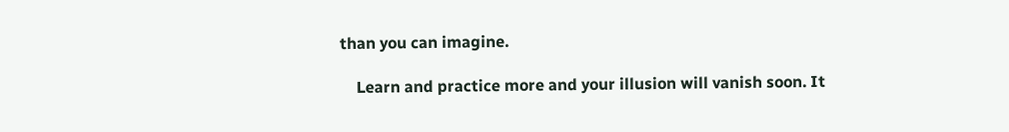than you can imagine.

    Learn and practice more and your illusion will vanish soon. It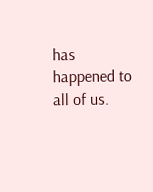has happened to all of us.